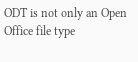ODT is not only an Open Office file type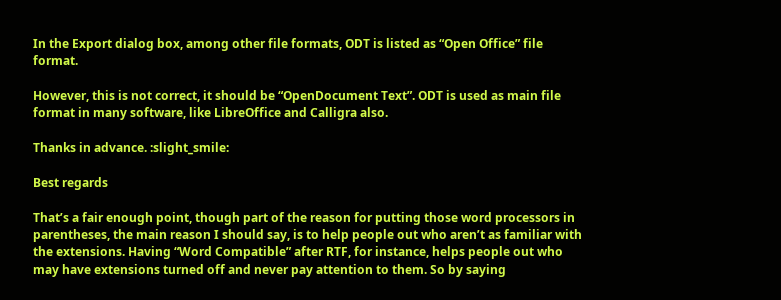In the Export dialog box, among other file formats, ODT is listed as “Open Office” file format.

However, this is not correct, it should be “OpenDocument Text”. ODT is used as main file format in many software, like LibreOffice and Calligra also.

Thanks in advance. :slight_smile:

Best regards

That’s a fair enough point, though part of the reason for putting those word processors in parentheses, the main reason I should say, is to help people out who aren’t as familiar with the extensions. Having “Word Compatible” after RTF, for instance, helps people out who may have extensions turned off and never pay attention to them. So by saying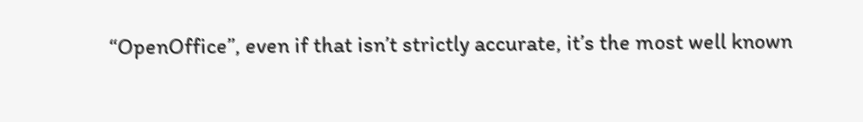“OpenOffice”, even if that isn’t strictly accurate, it’s the most well known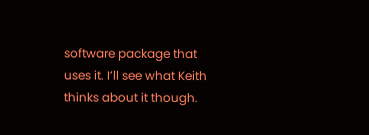software package that uses it. I’ll see what Keith thinks about it though.